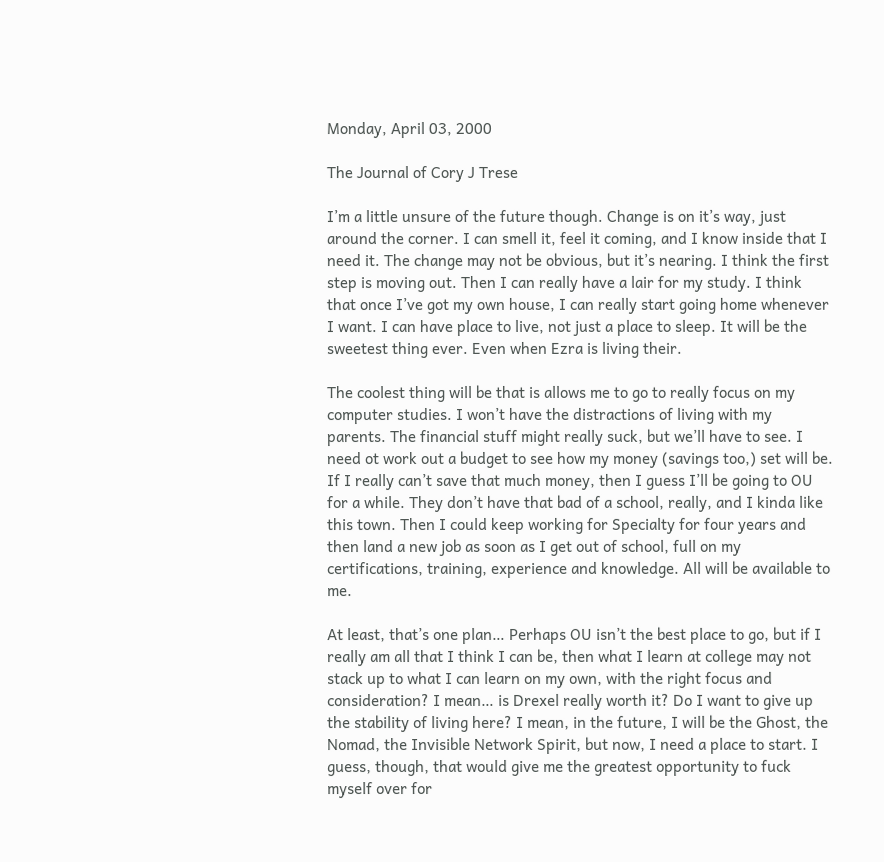Monday, April 03, 2000

The Journal of Cory J Trese

I’m a little unsure of the future though. Change is on it’s way, just around the corner. I can smell it, feel it coming, and I know inside that I need it. The change may not be obvious, but it’s nearing. I think the first step is moving out. Then I can really have a lair for my study. I think that once I’ve got my own house, I can really start going home whenever I want. I can have place to live, not just a place to sleep. It will be the sweetest thing ever. Even when Ezra is living their.

The coolest thing will be that is allows me to go to really focus on my computer studies. I won’t have the distractions of living with my parents. The financial stuff might really suck, but we’ll have to see. I need ot work out a budget to see how my money (savings too,) set will be. If I really can’t save that much money, then I guess I’ll be going to OU for a while. They don’t have that bad of a school, really, and I kinda like this town. Then I could keep working for Specialty for four years and then land a new job as soon as I get out of school, full on my certifications, training, experience and knowledge. All will be available to me.

At least, that’s one plan… Perhaps OU isn’t the best place to go, but if I really am all that I think I can be, then what I learn at college may not stack up to what I can learn on my own, with the right focus and consideration? I mean… is Drexel really worth it? Do I want to give up the stability of living here? I mean, in the future, I will be the Ghost, the Nomad, the Invisible Network Spirit, but now, I need a place to start. I guess, though, that would give me the greatest opportunity to fuck myself over for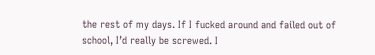the rest of my days. If I fucked around and failed out of school, I’d really be screwed. I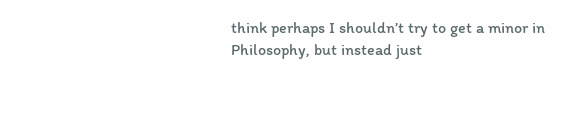think perhaps I shouldn’t try to get a minor in Philosophy, but instead just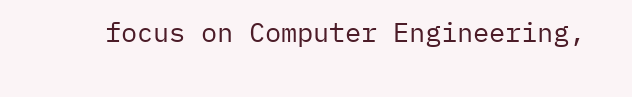focus on Computer Engineering,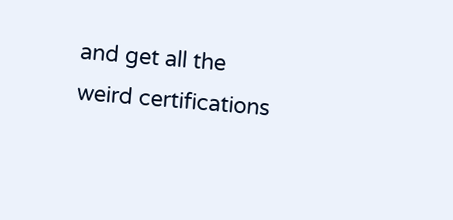and get all the weird certifications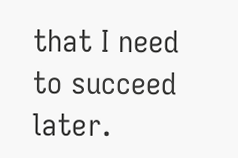that I need to succeed later.